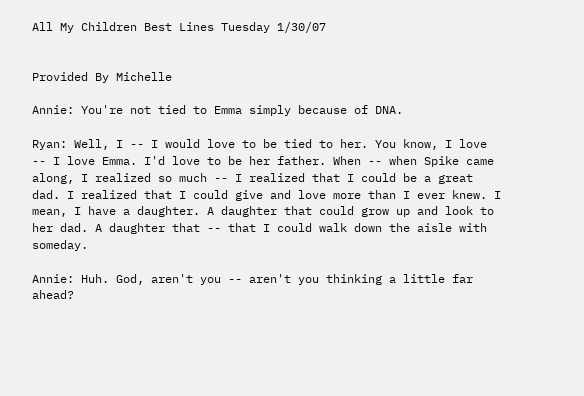All My Children Best Lines Tuesday 1/30/07


Provided By Michelle

Annie: You're not tied to Emma simply because of DNA.

Ryan: Well, I -- I would love to be tied to her. You know, I love -- I love Emma. I'd love to be her father. When -- when Spike came along, I realized so much -- I realized that I could be a great dad. I realized that I could give and love more than I ever knew. I mean, I have a daughter. A daughter that could grow up and look to her dad. A daughter that -- that I could walk down the aisle with someday.

Annie: Huh. God, aren't you -- aren't you thinking a little far ahead?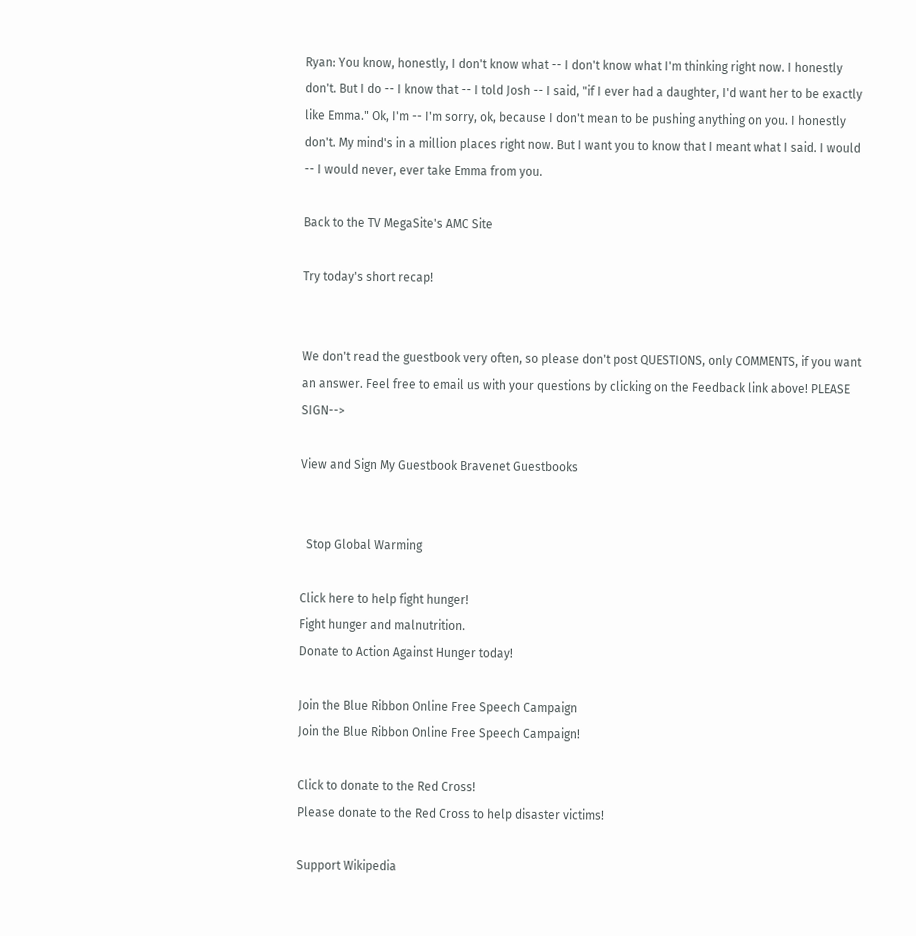Ryan: You know, honestly, I don't know what -- I don't know what I'm thinking right now. I honestly don't. But I do -- I know that -- I told Josh -- I said, "if I ever had a daughter, I'd want her to be exactly like Emma." Ok, I'm -- I'm sorry, ok, because I don't mean to be pushing anything on you. I honestly don't. My mind's in a million places right now. But I want you to know that I meant what I said. I would -- I would never, ever take Emma from you.

Back to the TV MegaSite's AMC Site

Try today's short recap!


We don't read the guestbook very often, so please don't post QUESTIONS, only COMMENTS, if you want an answer. Feel free to email us with your questions by clicking on the Feedback link above! PLEASE SIGN-->

View and Sign My Guestbook Bravenet Guestbooks


  Stop Global Warming

Click here to help fight hunger!
Fight hunger and malnutrition.
Donate to Action Against Hunger today!

Join the Blue Ribbon Online Free Speech Campaign
Join the Blue Ribbon Online Free Speech Campaign!

Click to donate to the Red Cross!
Please donate to the Red Cross to help disaster victims!

Support Wikipedia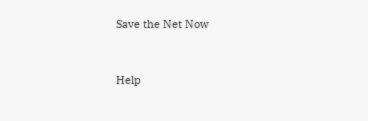Save the Net Now


Help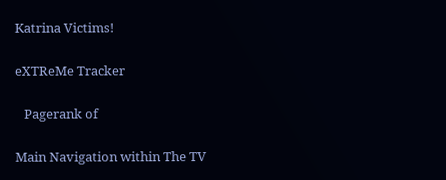Katrina Victims!

eXTReMe Tracker

   Pagerank of

Main Navigation within The TV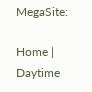MegaSite:

Home | Daytime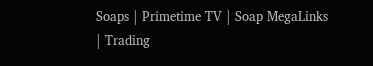Soaps | Primetime TV | Soap MegaLinks | Trading